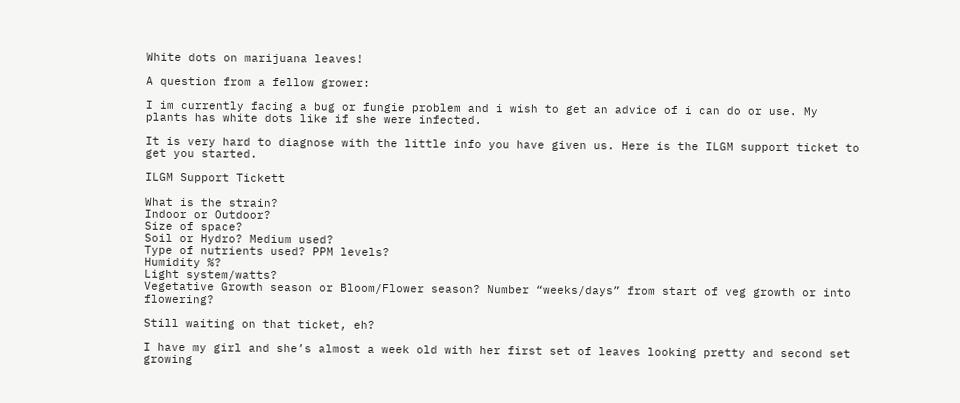White dots on marijuana leaves!

A question from a fellow grower:

I im currently facing a bug or fungie problem and i wish to get an advice of i can do or use. My plants has white dots like if she were infected.

It is very hard to diagnose with the little info you have given us. Here is the ILGM support ticket to get you started.

ILGM Support Tickett

What is the strain?
Indoor or Outdoor?
Size of space?
Soil or Hydro? Medium used?
Type of nutrients used? PPM levels?
Humidity %?
Light system/watts?
Vegetative Growth season or Bloom/Flower season? Number “weeks/days” from start of veg growth or into flowering?

Still waiting on that ticket, eh?

I have my girl and she’s almost a week old with her first set of leaves looking pretty and second set growing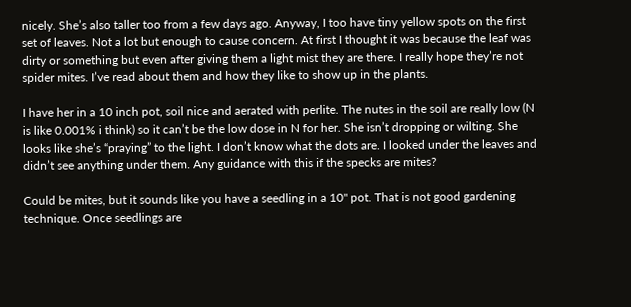nicely. She’s also taller too from a few days ago. Anyway, I too have tiny yellow spots on the first set of leaves. Not a lot but enough to cause concern. At first I thought it was because the leaf was dirty or something but even after giving them a light mist they are there. I really hope they’re not spider mites. I’ve read about them and how they like to show up in the plants.

I have her in a 10 inch pot, soil nice and aerated with perlite. The nutes in the soil are really low (N is like 0.001% i think) so it can’t be the low dose in N for her. She isn’t dropping or wilting. She looks like she’s “praying” to the light. I don’t know what the dots are. I looked under the leaves and didn’t see anything under them. Any guidance with this if the specks are mites?

Could be mites, but it sounds like you have a seedling in a 10" pot. That is not good gardening technique. Once seedlings are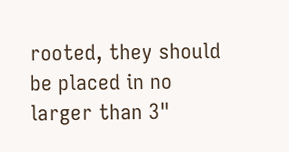rooted, they should be placed in no larger than 3"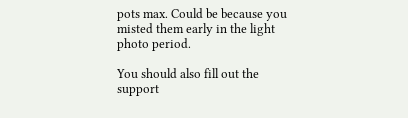pots max. Could be because you misted them early in the light photo period.

You should also fill out the support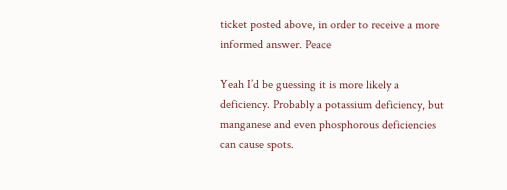ticket posted above, in order to receive a more informed answer. Peace

Yeah I’d be guessing it is more likely a deficiency. Probably a potassium deficiency, but manganese and even phosphorous deficiencies can cause spots.